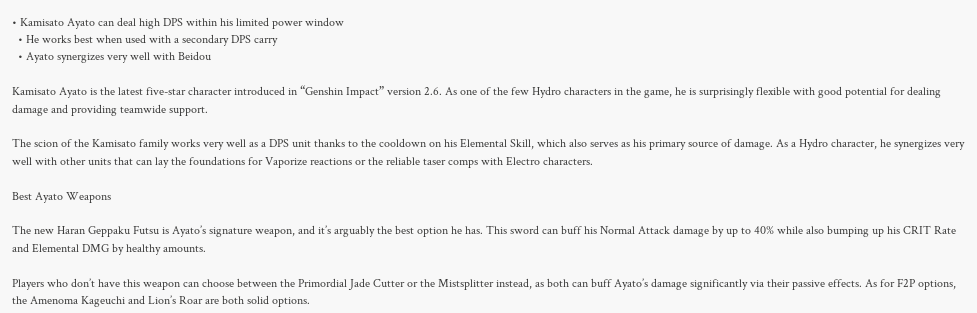• Kamisato Ayato can deal high DPS within his limited power window
  • He works best when used with a secondary DPS carry
  • Ayato synergizes very well with Beidou

Kamisato Ayato is the latest five-star character introduced in “Genshin Impact” version 2.6. As one of the few Hydro characters in the game, he is surprisingly flexible with good potential for dealing damage and providing teamwide support.

The scion of the Kamisato family works very well as a DPS unit thanks to the cooldown on his Elemental Skill, which also serves as his primary source of damage. As a Hydro character, he synergizes very well with other units that can lay the foundations for Vaporize reactions or the reliable taser comps with Electro characters.

Best Ayato Weapons

The new Haran Geppaku Futsu is Ayato’s signature weapon, and it’s arguably the best option he has. This sword can buff his Normal Attack damage by up to 40% while also bumping up his CRIT Rate and Elemental DMG by healthy amounts.

Players who don’t have this weapon can choose between the Primordial Jade Cutter or the Mistsplitter instead, as both can buff Ayato’s damage significantly via their passive effects. As for F2P options, the Amenoma Kageuchi and Lion’s Roar are both solid options.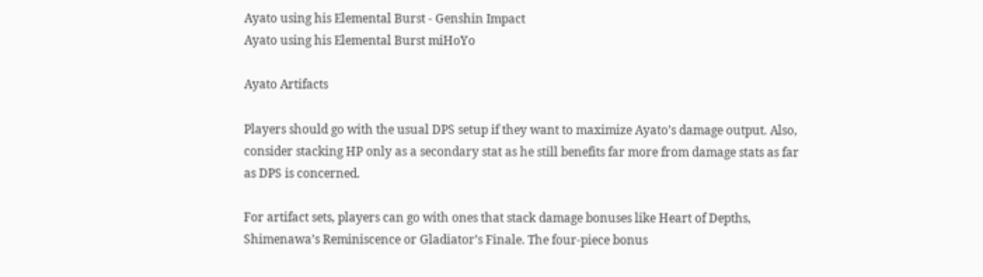Ayato using his Elemental Burst - Genshin Impact
Ayato using his Elemental Burst miHoYo

Ayato Artifacts

Players should go with the usual DPS setup if they want to maximize Ayato’s damage output. Also, consider stacking HP only as a secondary stat as he still benefits far more from damage stats as far as DPS is concerned.

For artifact sets, players can go with ones that stack damage bonuses like Heart of Depths, Shimenawa’s Reminiscence or Gladiator’s Finale. The four-piece bonus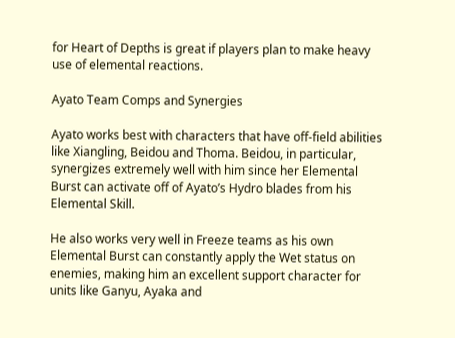for Heart of Depths is great if players plan to make heavy use of elemental reactions.

Ayato Team Comps and Synergies

Ayato works best with characters that have off-field abilities like Xiangling, Beidou and Thoma. Beidou, in particular, synergizes extremely well with him since her Elemental Burst can activate off of Ayato’s Hydro blades from his Elemental Skill.

He also works very well in Freeze teams as his own Elemental Burst can constantly apply the Wet status on enemies, making him an excellent support character for units like Ganyu, Ayaka and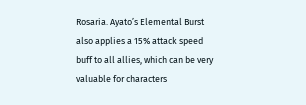Rosaria. Ayato’s Elemental Burst also applies a 15% attack speed buff to all allies, which can be very valuable for characters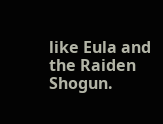like Eula and the Raiden Shogun.